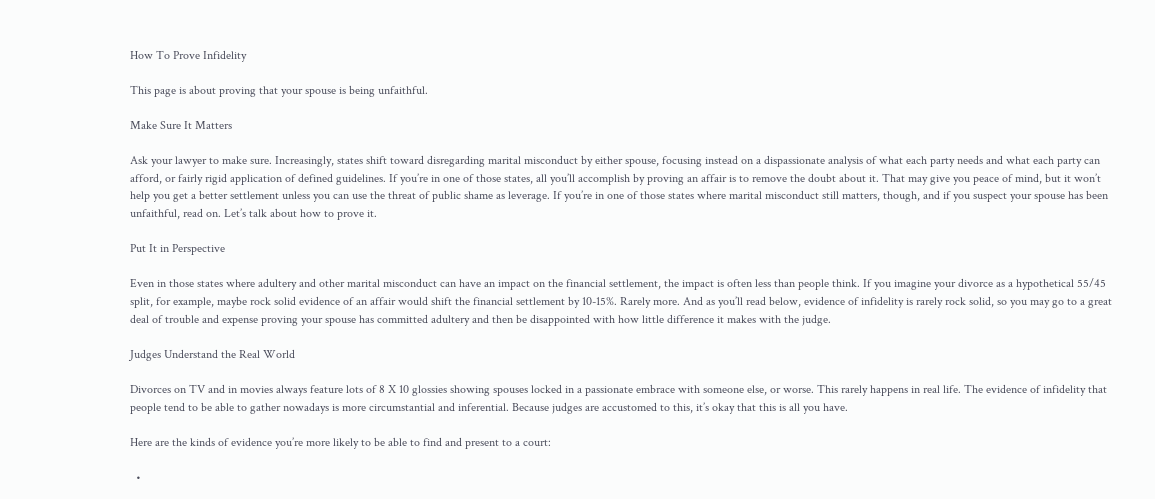How To Prove Infidelity

This page is about proving that your spouse is being unfaithful.

Make Sure It Matters

Ask your lawyer to make sure. Increasingly, states shift toward disregarding marital misconduct by either spouse, focusing instead on a dispassionate analysis of what each party needs and what each party can afford, or fairly rigid application of defined guidelines. If you’re in one of those states, all you’ll accomplish by proving an affair is to remove the doubt about it. That may give you peace of mind, but it won’t help you get a better settlement unless you can use the threat of public shame as leverage. If you’re in one of those states where marital misconduct still matters, though, and if you suspect your spouse has been unfaithful, read on. Let’s talk about how to prove it.

Put It in Perspective

Even in those states where adultery and other marital misconduct can have an impact on the financial settlement, the impact is often less than people think. If you imagine your divorce as a hypothetical 55/45 split, for example, maybe rock solid evidence of an affair would shift the financial settlement by 10-15%. Rarely more. And as you’ll read below, evidence of infidelity is rarely rock solid, so you may go to a great deal of trouble and expense proving your spouse has committed adultery and then be disappointed with how little difference it makes with the judge.

Judges Understand the Real World

Divorces on TV and in movies always feature lots of 8 X 10 glossies showing spouses locked in a passionate embrace with someone else, or worse. This rarely happens in real life. The evidence of infidelity that people tend to be able to gather nowadays is more circumstantial and inferential. Because judges are accustomed to this, it’s okay that this is all you have.

Here are the kinds of evidence you’re more likely to be able to find and present to a court:

  •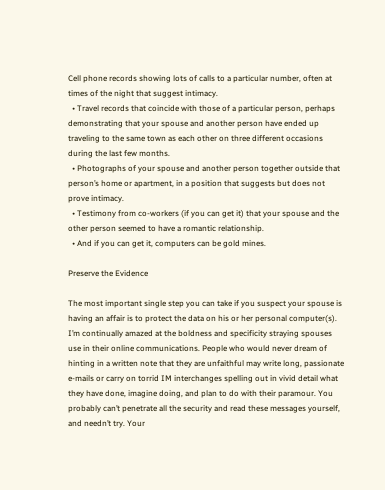Cell phone records showing lots of calls to a particular number, often at times of the night that suggest intimacy.
  • Travel records that coincide with those of a particular person, perhaps demonstrating that your spouse and another person have ended up traveling to the same town as each other on three different occasions during the last few months.
  • Photographs of your spouse and another person together outside that person’s home or apartment, in a position that suggests but does not prove intimacy.
  • Testimony from co-workers (if you can get it) that your spouse and the other person seemed to have a romantic relationship.
  • And if you can get it, computers can be gold mines.

Preserve the Evidence

The most important single step you can take if you suspect your spouse is having an affair is to protect the data on his or her personal computer(s). I’m continually amazed at the boldness and specificity straying spouses use in their online communications. People who would never dream of hinting in a written note that they are unfaithful may write long, passionate e-mails or carry on torrid IM interchanges spelling out in vivid detail what they have done, imagine doing, and plan to do with their paramour. You probably can’t penetrate all the security and read these messages yourself, and needn’t try. Your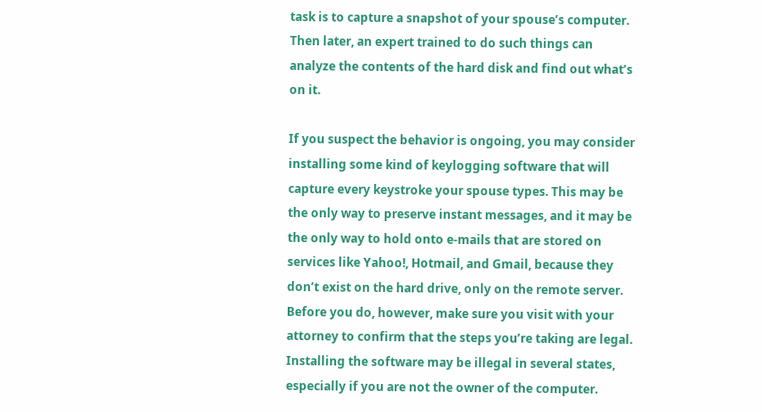task is to capture a snapshot of your spouse’s computer. Then later, an expert trained to do such things can analyze the contents of the hard disk and find out what’s on it.

If you suspect the behavior is ongoing, you may consider installing some kind of keylogging software that will capture every keystroke your spouse types. This may be the only way to preserve instant messages, and it may be the only way to hold onto e-mails that are stored on services like Yahoo!, Hotmail, and Gmail, because they don’t exist on the hard drive, only on the remote server. Before you do, however, make sure you visit with your attorney to confirm that the steps you’re taking are legal. Installing the software may be illegal in several states, especially if you are not the owner of the computer.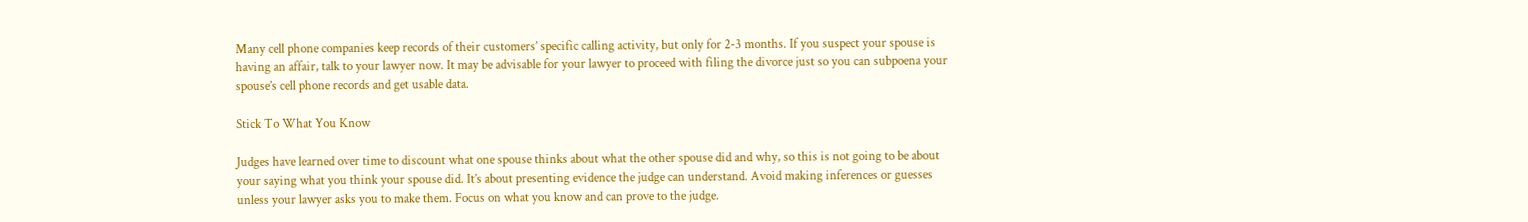Many cell phone companies keep records of their customers’ specific calling activity, but only for 2-3 months. If you suspect your spouse is having an affair, talk to your lawyer now. It may be advisable for your lawyer to proceed with filing the divorce just so you can subpoena your spouse’s cell phone records and get usable data.

Stick To What You Know

Judges have learned over time to discount what one spouse thinks about what the other spouse did and why, so this is not going to be about your saying what you think your spouse did. It’s about presenting evidence the judge can understand. Avoid making inferences or guesses unless your lawyer asks you to make them. Focus on what you know and can prove to the judge.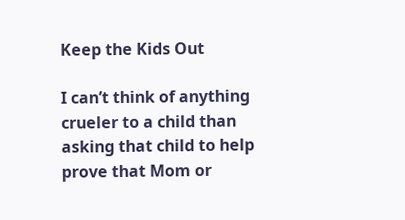Keep the Kids Out

I can’t think of anything crueler to a child than asking that child to help prove that Mom or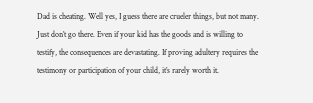Dad is cheating. Well yes, I guess there are crueler things, but not many. Just don’t go there. Even if your kid has the goods and is willing to testify, the consequences are devastating. If proving adultery requires the testimony or participation of your child, it’s rarely worth it.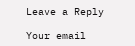Leave a Reply

Your email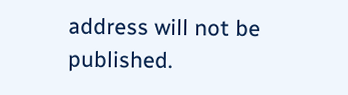address will not be published.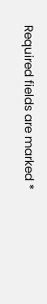Required fields are marked *